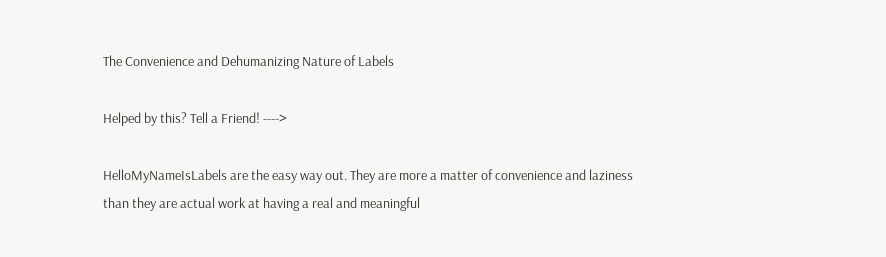The Convenience and Dehumanizing Nature of Labels

Helped by this? Tell a Friend! ---->

HelloMyNameIsLabels are the easy way out. They are more a matter of convenience and laziness than they are actual work at having a real and meaningful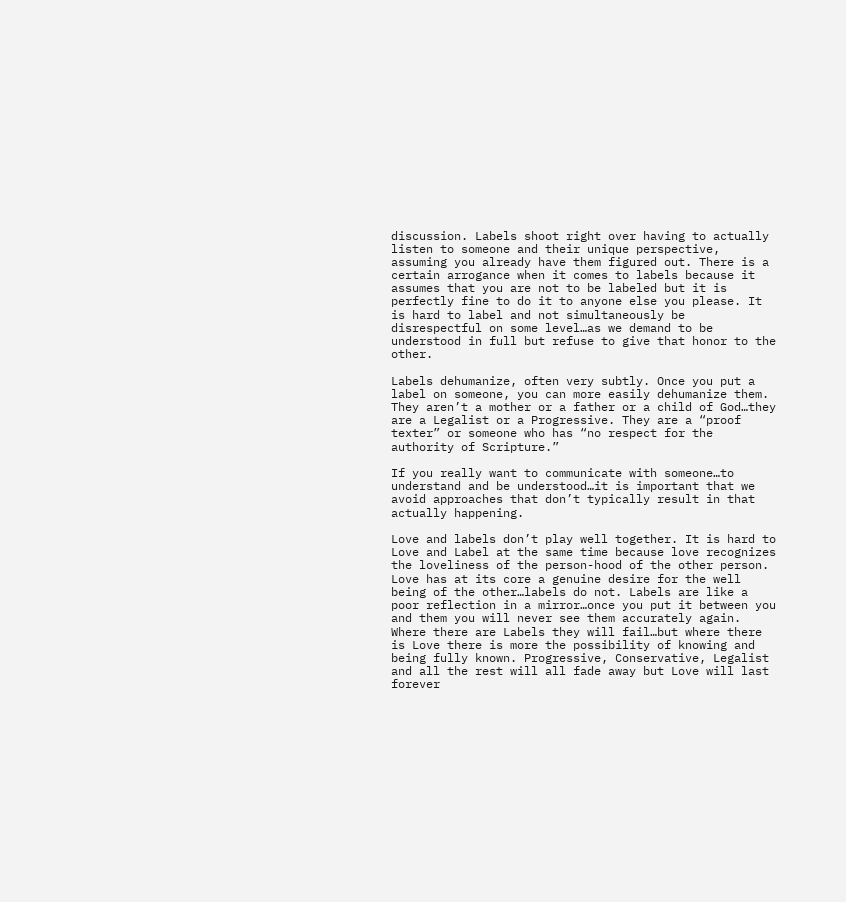discussion. Labels shoot right over having to actually listen to someone and their unique perspective, assuming you already have them figured out. There is a certain arrogance when it comes to labels because it assumes that you are not to be labeled but it is perfectly fine to do it to anyone else you please. It is hard to label and not simultaneously be disrespectful on some level…as we demand to be understood in full but refuse to give that honor to the other.

Labels dehumanize, often very subtly. Once you put a label on someone, you can more easily dehumanize them. They aren’t a mother or a father or a child of God…they are a Legalist or a Progressive. They are a “proof texter” or someone who has “no respect for the authority of Scripture.”

If you really want to communicate with someone…to understand and be understood…it is important that we avoid approaches that don’t typically result in that actually happening.

Love and labels don’t play well together. It is hard to Love and Label at the same time because love recognizes the loveliness of the person-hood of the other person. Love has at its core a genuine desire for the well being of the other…labels do not. Labels are like a poor reflection in a mirror…once you put it between you and them you will never see them accurately again. Where there are Labels they will fail…but where there is Love there is more the possibility of knowing and being fully known. Progressive, Conservative, Legalist and all the rest will all fade away but Love will last forever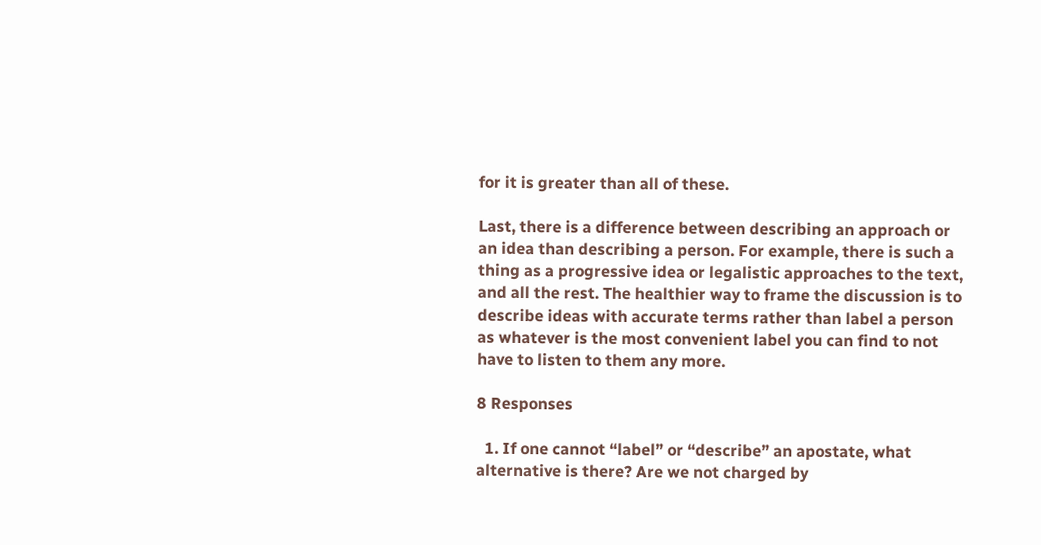for it is greater than all of these.

Last, there is a difference between describing an approach or an idea than describing a person. For example, there is such a thing as a progressive idea or legalistic approaches to the text, and all the rest. The healthier way to frame the discussion is to describe ideas with accurate terms rather than label a person as whatever is the most convenient label you can find to not have to listen to them any more.

8 Responses

  1. If one cannot “label” or “describe” an apostate, what alternative is there? Are we not charged by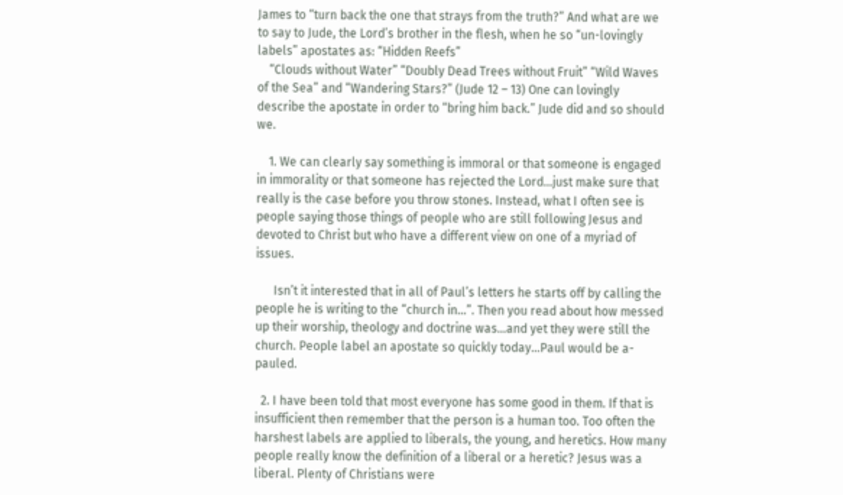James to “turn back the one that strays from the truth?” And what are we to say to Jude, the Lord’s brother in the flesh, when he so “un-lovingly labels” apostates as: “Hidden Reefs”
    “Clouds without Water” “Doubly Dead Trees without Fruit” “Wild Waves of the Sea” and “Wandering Stars?” (Jude 12 – 13) One can lovingly describe the apostate in order to “bring him back.” Jude did and so should we.

    1. We can clearly say something is immoral or that someone is engaged in immorality or that someone has rejected the Lord…just make sure that really is the case before you throw stones. Instead, what I often see is people saying those things of people who are still following Jesus and devoted to Christ but who have a different view on one of a myriad of issues.

      Isn’t it interested that in all of Paul’s letters he starts off by calling the people he is writing to the “church in…”. Then you read about how messed up their worship, theology and doctrine was…and yet they were still the church. People label an apostate so quickly today…Paul would be a-pauled.

  2. I have been told that most everyone has some good in them. If that is insufficient then remember that the person is a human too. Too often the harshest labels are applied to liberals, the young, and heretics. How many people really know the definition of a liberal or a heretic? Jesus was a liberal. Plenty of Christians were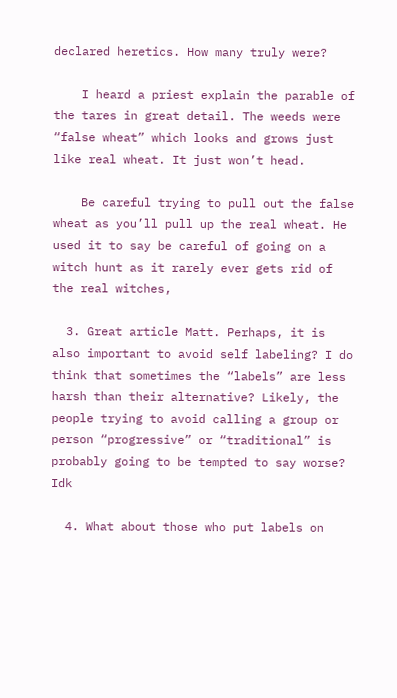declared heretics. How many truly were?

    I heard a priest explain the parable of the tares in great detail. The weeds were “false wheat” which looks and grows just like real wheat. It just won’t head.

    Be careful trying to pull out the false wheat as you’ll pull up the real wheat. He used it to say be careful of going on a witch hunt as it rarely ever gets rid of the real witches,

  3. Great article Matt. Perhaps, it is also important to avoid self labeling? I do think that sometimes the “labels” are less harsh than their alternative? Likely, the people trying to avoid calling a group or person “progressive” or “traditional” is probably going to be tempted to say worse? Idk

  4. What about those who put labels on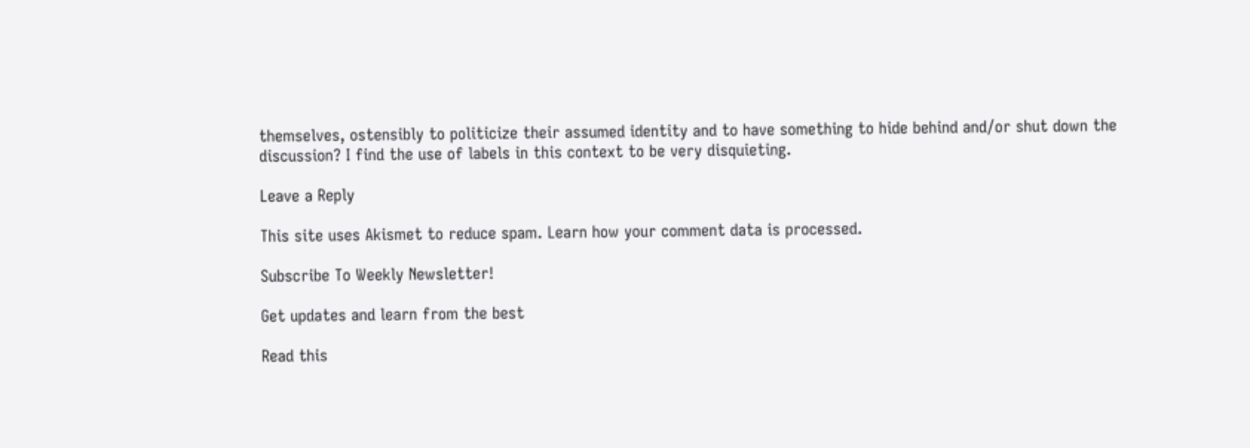themselves, ostensibly to politicize their assumed identity and to have something to hide behind and/or shut down the discussion? I find the use of labels in this context to be very disquieting.

Leave a Reply

This site uses Akismet to reduce spam. Learn how your comment data is processed.

Subscribe To Weekly Newsletter!

Get updates and learn from the best

Read this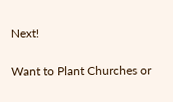Next!

Want to Plant Churches or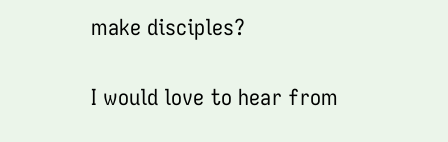make disciples?

I would love to hear from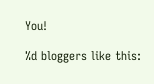You!

%d bloggers like this: